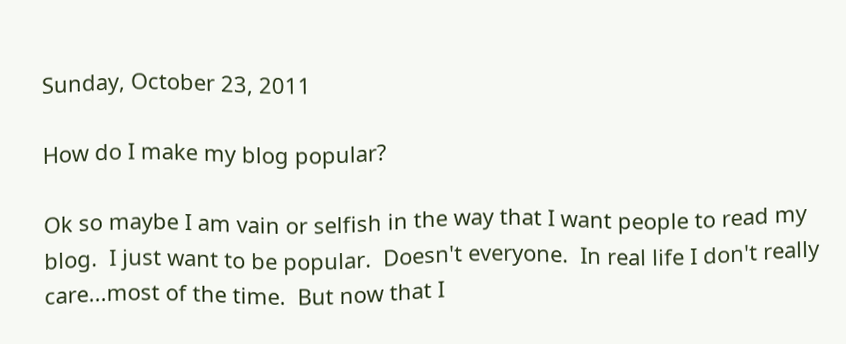Sunday, October 23, 2011

How do I make my blog popular?

Ok so maybe I am vain or selfish in the way that I want people to read my blog.  I just want to be popular.  Doesn't everyone.  In real life I don't really care...most of the time.  But now that I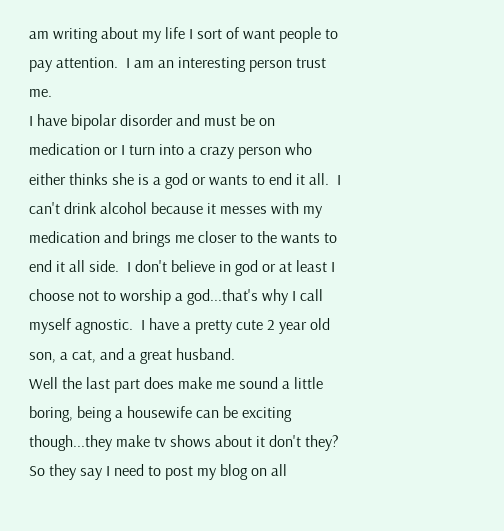am writing about my life I sort of want people to pay attention.  I am an interesting person trust me.
I have bipolar disorder and must be on medication or I turn into a crazy person who either thinks she is a god or wants to end it all.  I can't drink alcohol because it messes with my medication and brings me closer to the wants to end it all side.  I don't believe in god or at least I choose not to worship a god...that's why I call myself agnostic.  I have a pretty cute 2 year old son, a cat, and a great husband.
Well the last part does make me sound a little boring, being a housewife can be exciting though...they make tv shows about it don't they?
So they say I need to post my blog on all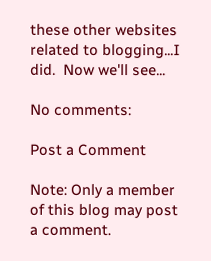these other websites related to blogging...I did.  Now we'll see...

No comments:

Post a Comment

Note: Only a member of this blog may post a comment.